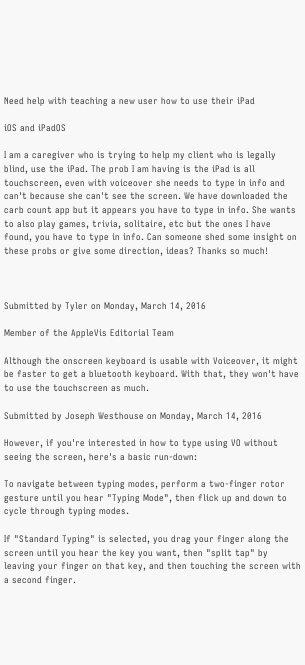Need help with teaching a new user how to use their iPad

iOS and iPadOS

I am a caregiver who is trying to help my client who is legally blind, use the iPad. The prob I am having is the iPad is all touchscreen, even with voiceover she needs to type in info and can't because she can't see the screen. We have downloaded the carb count app but it appears you have to type in info. She wants to also play games, trivia, solitaire, etc but the ones I have found, you have to type in info. Can someone shed some insight on these probs or give some direction, ideas? Thanks so much!



Submitted by Tyler on Monday, March 14, 2016

Member of the AppleVis Editorial Team

Although the onscreen keyboard is usable with Voiceover, it might be faster to get a bluetooth keyboard. With that, they won't have to use the touchscreen as much.

Submitted by Joseph Westhouse on Monday, March 14, 2016

However, if you're interested in how to type using VO without seeing the screen, here's a basic run-down:

To navigate between typing modes, perform a two-finger rotor gesture until you hear "Typing Mode", then flick up and down to cycle through typing modes.

If "Standard Typing" is selected, you drag your finger along the screen until you hear the key you want, then "split tap" by leaving your finger on that key, and then touching the screen with a second finger.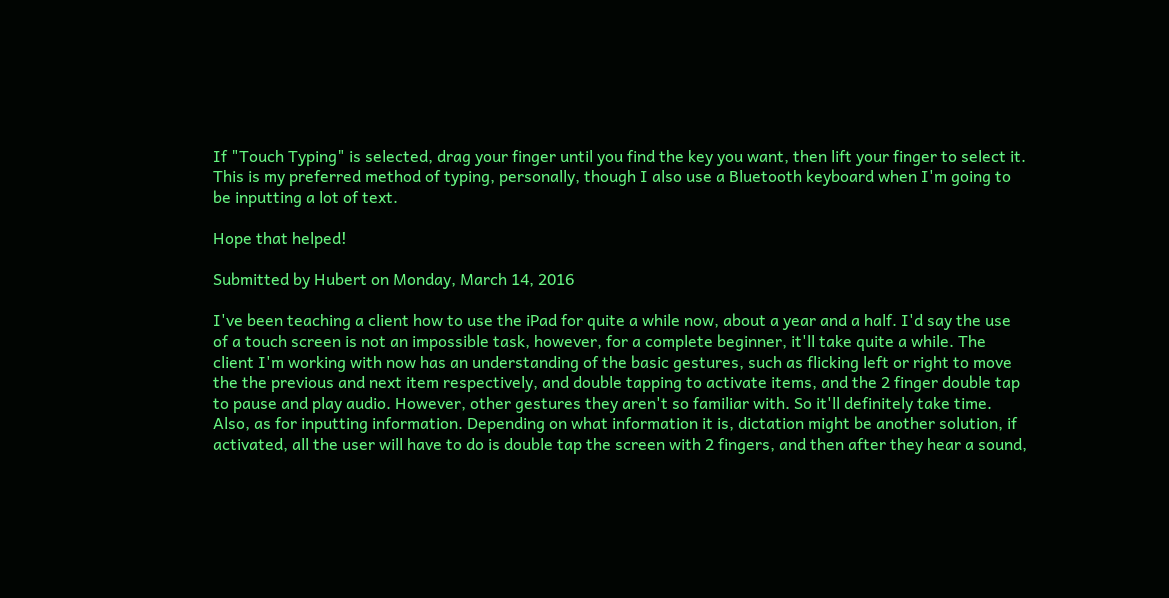If "Touch Typing" is selected, drag your finger until you find the key you want, then lift your finger to select it. This is my preferred method of typing, personally, though I also use a Bluetooth keyboard when I'm going to be inputting a lot of text.

Hope that helped!

Submitted by Hubert on Monday, March 14, 2016

I've been teaching a client how to use the iPad for quite a while now, about a year and a half. I'd say the use of a touch screen is not an impossible task, however, for a complete beginner, it'll take quite a while. The client I'm working with now has an understanding of the basic gestures, such as flicking left or right to move the the previous and next item respectively, and double tapping to activate items, and the 2 finger double tap to pause and play audio. However, other gestures they aren't so familiar with. So it'll definitely take time. Also, as for inputting information. Depending on what information it is, dictation might be another solution, if activated, all the user will have to do is double tap the screen with 2 fingers, and then after they hear a sound,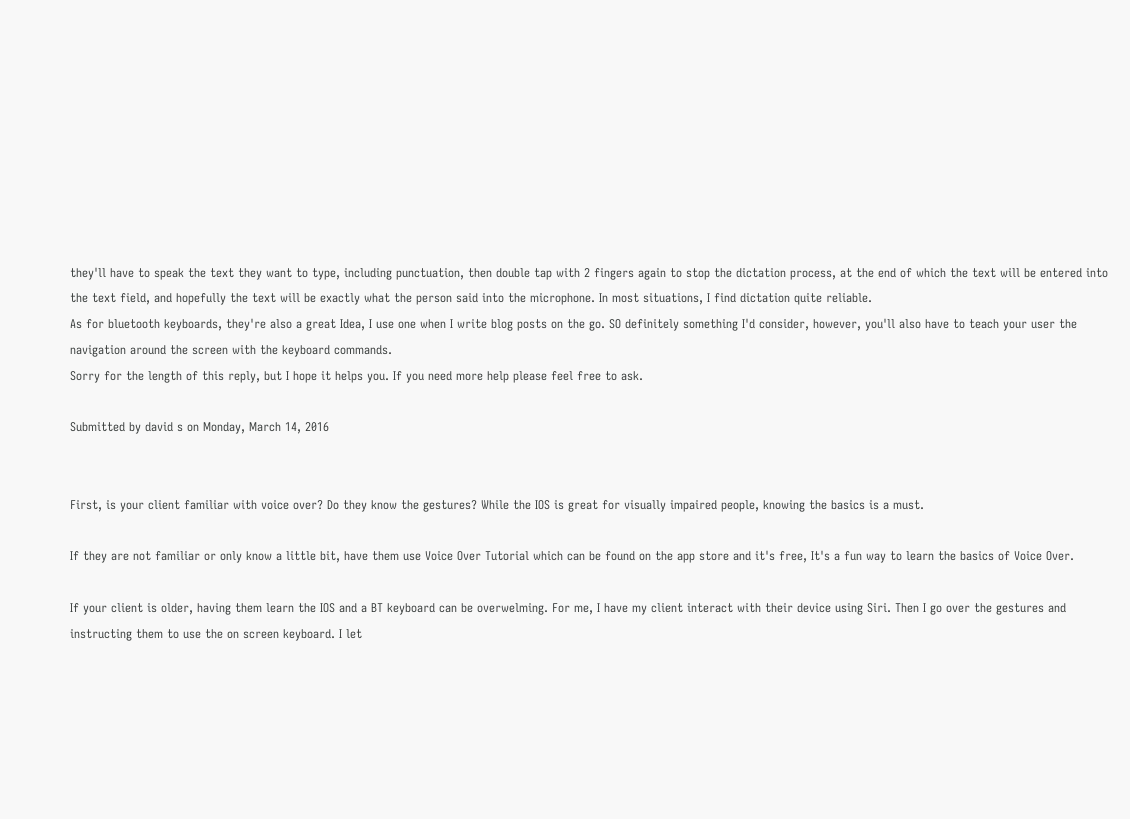they'll have to speak the text they want to type, including punctuation, then double tap with 2 fingers again to stop the dictation process, at the end of which the text will be entered into the text field, and hopefully the text will be exactly what the person said into the microphone. In most situations, I find dictation quite reliable.
As for bluetooth keyboards, they're also a great Idea, I use one when I write blog posts on the go. SO definitely something I'd consider, however, you'll also have to teach your user the navigation around the screen with the keyboard commands.
Sorry for the length of this reply, but I hope it helps you. If you need more help please feel free to ask.

Submitted by david s on Monday, March 14, 2016


First, is your client familiar with voice over? Do they know the gestures? While the IOS is great for visually impaired people, knowing the basics is a must.

If they are not familiar or only know a little bit, have them use Voice Over Tutorial which can be found on the app store and it's free, It's a fun way to learn the basics of Voice Over.

If your client is older, having them learn the IOS and a BT keyboard can be overwelming. For me, I have my client interact with their device using Siri. Then I go over the gestures and instructing them to use the on screen keyboard. I let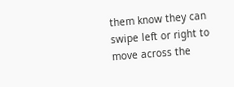them know they can swipe left or right to move across the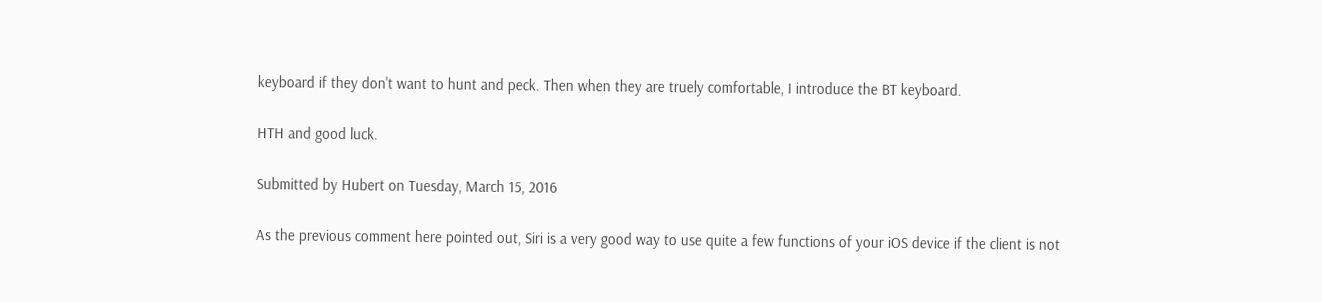keyboard if they don't want to hunt and peck. Then when they are truely comfortable, I introduce the BT keyboard.

HTH and good luck.

Submitted by Hubert on Tuesday, March 15, 2016

As the previous comment here pointed out, Siri is a very good way to use quite a few functions of your iOS device if the client is not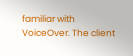familiar with VoiceOver. The client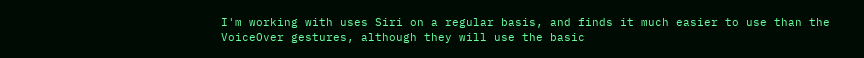I'm working with uses Siri on a regular basis, and finds it much easier to use than the VoiceOver gestures, although they will use the basic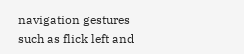navigation gestures such as flick left and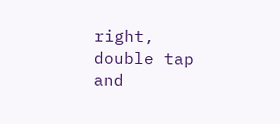right, double tap and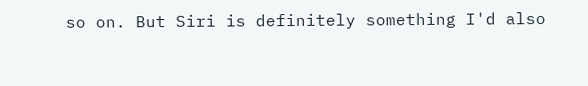so on. But Siri is definitely something I'd also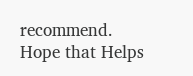recommend.
Hope that Helps